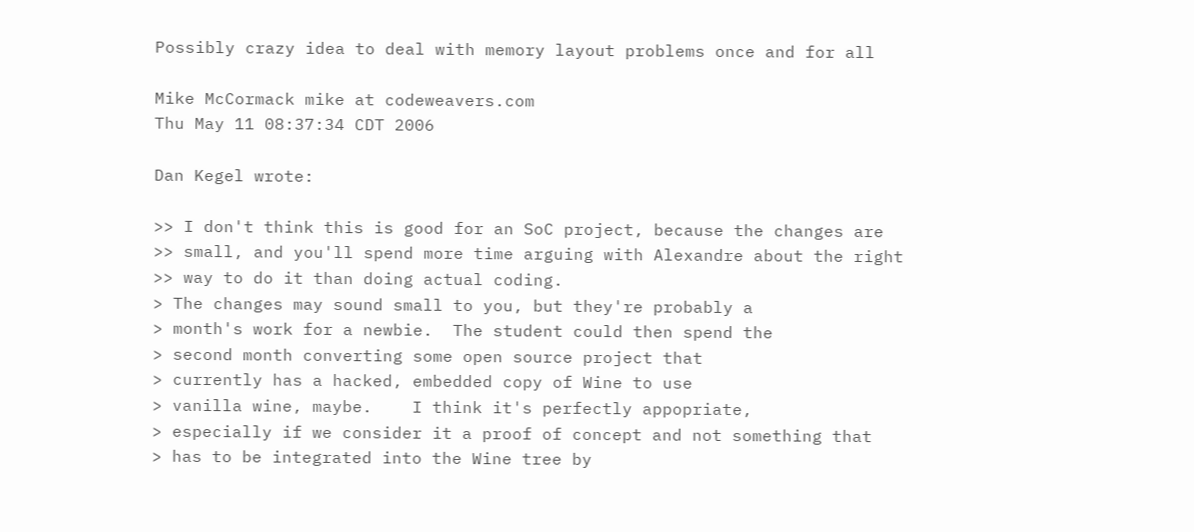Possibly crazy idea to deal with memory layout problems once and for all

Mike McCormack mike at codeweavers.com
Thu May 11 08:37:34 CDT 2006

Dan Kegel wrote:

>> I don't think this is good for an SoC project, because the changes are
>> small, and you'll spend more time arguing with Alexandre about the right
>> way to do it than doing actual coding.
> The changes may sound small to you, but they're probably a
> month's work for a newbie.  The student could then spend the
> second month converting some open source project that
> currently has a hacked, embedded copy of Wine to use
> vanilla wine, maybe.    I think it's perfectly appopriate,
> especially if we consider it a proof of concept and not something that
> has to be integrated into the Wine tree by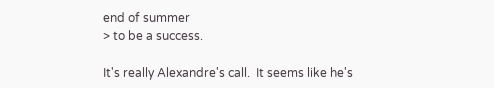end of summer
> to be a success.

It's really Alexandre's call.  It seems like he's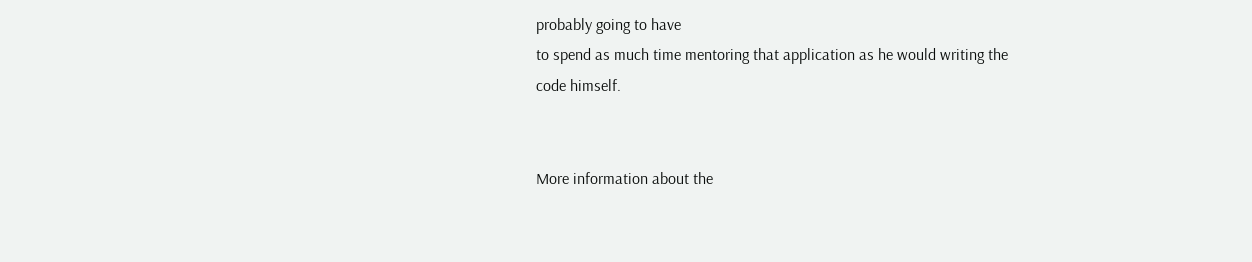probably going to have
to spend as much time mentoring that application as he would writing the
code himself.


More information about the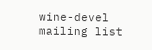wine-devel mailing list